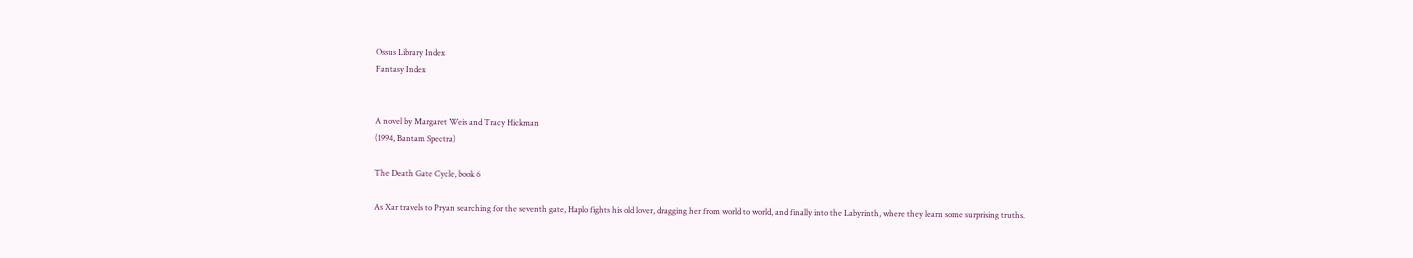Ossus Library Index
Fantasy Index


A novel by Margaret Weis and Tracy Hickman
(1994, Bantam Spectra)

The Death Gate Cycle, book 6

As Xar travels to Pryan searching for the seventh gate, Haplo fights his old lover, dragging her from world to world, and finally into the Labyrinth, where they learn some surprising truths.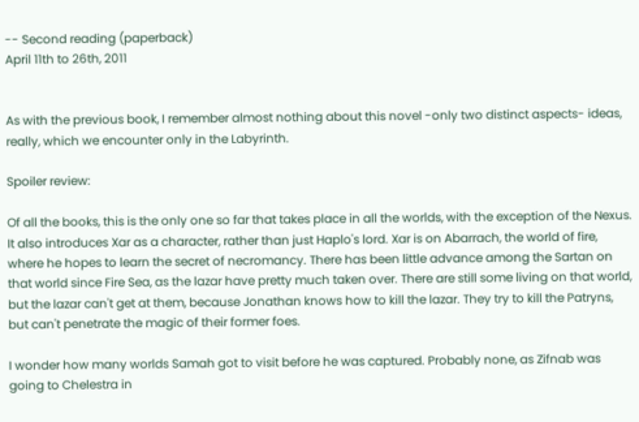-- Second reading (paperback)
April 11th to 26th, 2011


As with the previous book, I remember almost nothing about this novel -only two distinct aspects- ideas, really, which we encounter only in the Labyrinth.

Spoiler review:

Of all the books, this is the only one so far that takes place in all the worlds, with the exception of the Nexus. It also introduces Xar as a character, rather than just Haplo's lord. Xar is on Abarrach, the world of fire, where he hopes to learn the secret of necromancy. There has been little advance among the Sartan on that world since Fire Sea, as the lazar have pretty much taken over. There are still some living on that world, but the lazar can't get at them, because Jonathan knows how to kill the lazar. They try to kill the Patryns, but can't penetrate the magic of their former foes.

I wonder how many worlds Samah got to visit before he was captured. Probably none, as Zifnab was going to Chelestra in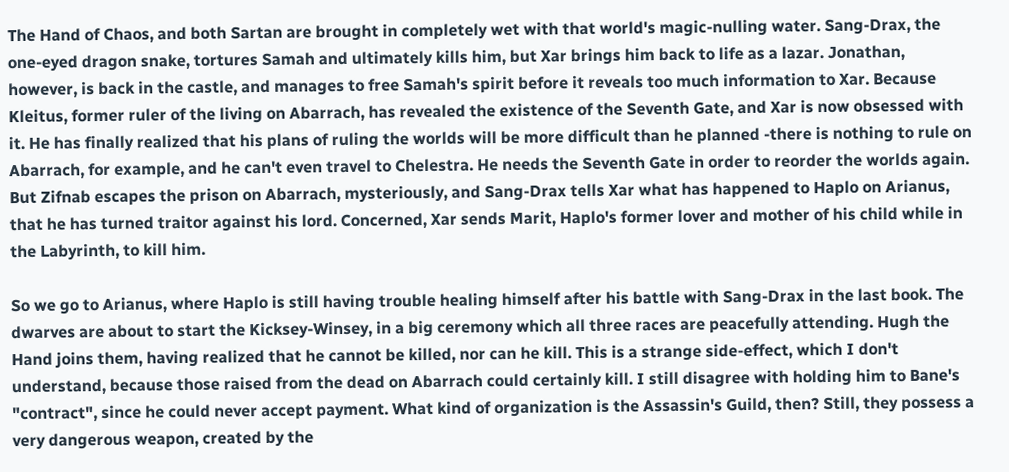The Hand of Chaos, and both Sartan are brought in completely wet with that world's magic-nulling water. Sang-Drax, the one-eyed dragon snake, tortures Samah and ultimately kills him, but Xar brings him back to life as a lazar. Jonathan, however, is back in the castle, and manages to free Samah's spirit before it reveals too much information to Xar. Because Kleitus, former ruler of the living on Abarrach, has revealed the existence of the Seventh Gate, and Xar is now obsessed with it. He has finally realized that his plans of ruling the worlds will be more difficult than he planned -there is nothing to rule on Abarrach, for example, and he can't even travel to Chelestra. He needs the Seventh Gate in order to reorder the worlds again. But Zifnab escapes the prison on Abarrach, mysteriously, and Sang-Drax tells Xar what has happened to Haplo on Arianus, that he has turned traitor against his lord. Concerned, Xar sends Marit, Haplo's former lover and mother of his child while in the Labyrinth, to kill him.

So we go to Arianus, where Haplo is still having trouble healing himself after his battle with Sang-Drax in the last book. The dwarves are about to start the Kicksey-Winsey, in a big ceremony which all three races are peacefully attending. Hugh the Hand joins them, having realized that he cannot be killed, nor can he kill. This is a strange side-effect, which I don't understand, because those raised from the dead on Abarrach could certainly kill. I still disagree with holding him to Bane's "contract", since he could never accept payment. What kind of organization is the Assassin's Guild, then? Still, they possess a very dangerous weapon, created by the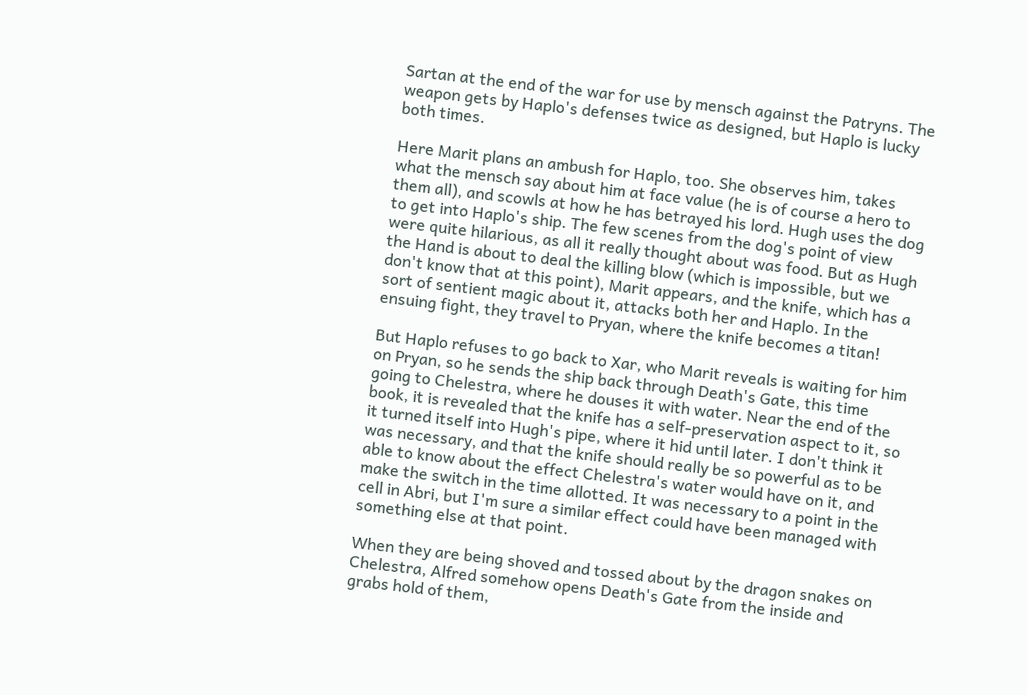Sartan at the end of the war for use by mensch against the Patryns. The weapon gets by Haplo's defenses twice as designed, but Haplo is lucky both times.

Here Marit plans an ambush for Haplo, too. She observes him, takes what the mensch say about him at face value (he is of course a hero to them all), and scowls at how he has betrayed his lord. Hugh uses the dog to get into Haplo's ship. The few scenes from the dog's point of view were quite hilarious, as all it really thought about was food. But as Hugh the Hand is about to deal the killing blow (which is impossible, but we don't know that at this point), Marit appears, and the knife, which has a sort of sentient magic about it, attacks both her and Haplo. In the ensuing fight, they travel to Pryan, where the knife becomes a titan!

But Haplo refuses to go back to Xar, who Marit reveals is waiting for him on Pryan, so he sends the ship back through Death's Gate, this time going to Chelestra, where he douses it with water. Near the end of the book, it is revealed that the knife has a self-preservation aspect to it, so it turned itself into Hugh's pipe, where it hid until later. I don't think it was necessary, and that the knife should really be so powerful as to be able to know about the effect Chelestra's water would have on it, and make the switch in the time allotted. It was necessary to a point in the cell in Abri, but I'm sure a similar effect could have been managed with something else at that point.

When they are being shoved and tossed about by the dragon snakes on Chelestra, Alfred somehow opens Death's Gate from the inside and grabs hold of them,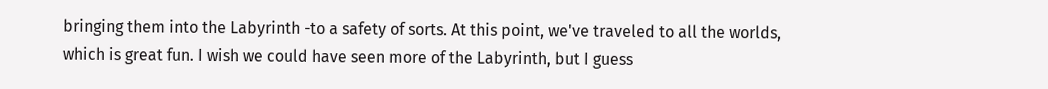bringing them into the Labyrinth -to a safety of sorts. At this point, we've traveled to all the worlds, which is great fun. I wish we could have seen more of the Labyrinth, but I guess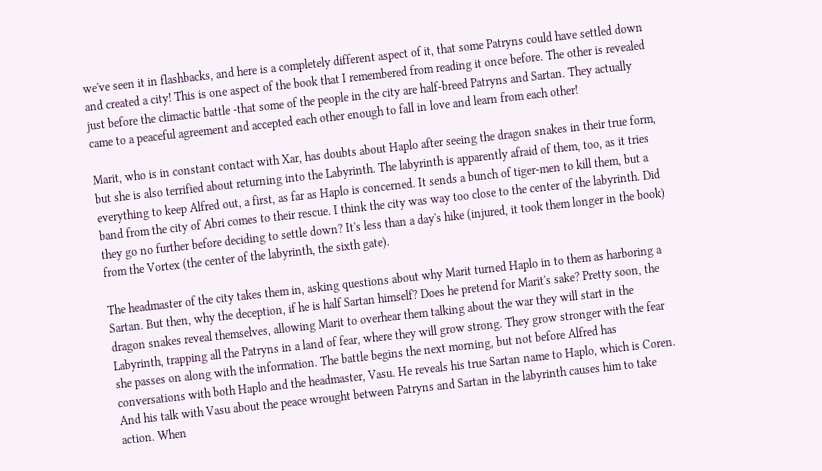we've seen it in flashbacks, and here is a completely different aspect of it, that some Patryns could have settled down and created a city! This is one aspect of the book that I remembered from reading it once before. The other is revealed just before the climactic battle -that some of the people in the city are half-breed Patryns and Sartan. They actually came to a peaceful agreement and accepted each other enough to fall in love and learn from each other!

Marit, who is in constant contact with Xar, has doubts about Haplo after seeing the dragon snakes in their true form, but she is also terrified about returning into the Labyrinth. The labyrinth is apparently afraid of them, too, as it tries everything to keep Alfred out, a first, as far as Haplo is concerned. It sends a bunch of tiger-men to kill them, but a band from the city of Abri comes to their rescue. I think the city was way too close to the center of the labyrinth. Did they go no further before deciding to settle down? It's less than a day's hike (injured, it took them longer in the book) from the Vortex (the center of the labyrinth, the sixth gate).

The headmaster of the city takes them in, asking questions about why Marit turned Haplo in to them as harboring a Sartan. But then, why the deception, if he is half Sartan himself? Does he pretend for Marit's sake? Pretty soon, the dragon snakes reveal themselves, allowing Marit to overhear them talking about the war they will start in the Labyrinth, trapping all the Patryns in a land of fear, where they will grow strong. They grow stronger with the fear she passes on along with the information. The battle begins the next morning, but not before Alfred has conversations with both Haplo and the headmaster, Vasu. He reveals his true Sartan name to Haplo, which is Coren. And his talk with Vasu about the peace wrought between Patryns and Sartan in the labyrinth causes him to take action. When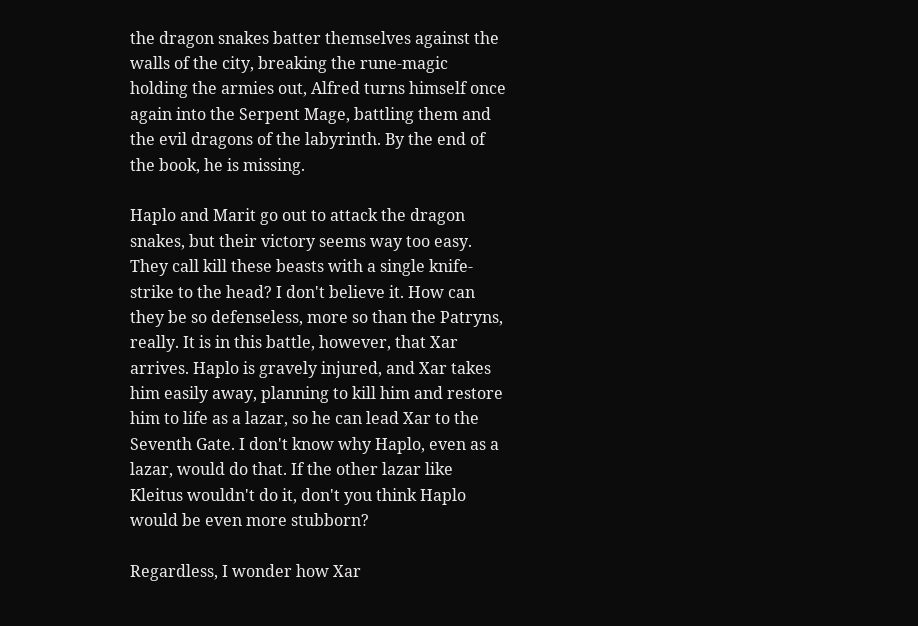the dragon snakes batter themselves against the walls of the city, breaking the rune-magic holding the armies out, Alfred turns himself once again into the Serpent Mage, battling them and the evil dragons of the labyrinth. By the end of the book, he is missing.

Haplo and Marit go out to attack the dragon snakes, but their victory seems way too easy. They call kill these beasts with a single knife-strike to the head? I don't believe it. How can they be so defenseless, more so than the Patryns, really. It is in this battle, however, that Xar arrives. Haplo is gravely injured, and Xar takes him easily away, planning to kill him and restore him to life as a lazar, so he can lead Xar to the Seventh Gate. I don't know why Haplo, even as a lazar, would do that. If the other lazar like Kleitus wouldn't do it, don't you think Haplo would be even more stubborn?

Regardless, I wonder how Xar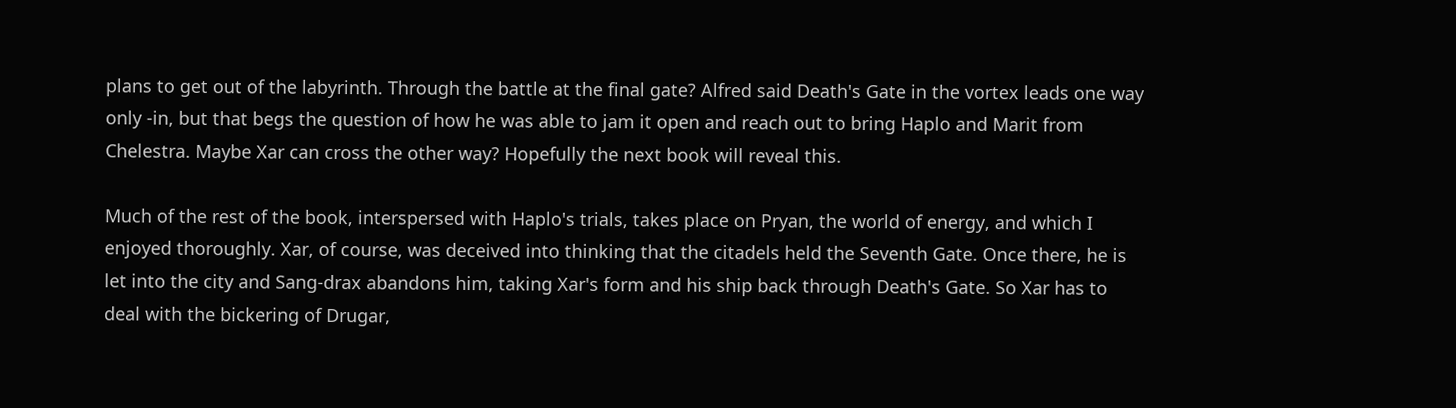plans to get out of the labyrinth. Through the battle at the final gate? Alfred said Death's Gate in the vortex leads one way only -in, but that begs the question of how he was able to jam it open and reach out to bring Haplo and Marit from Chelestra. Maybe Xar can cross the other way? Hopefully the next book will reveal this.

Much of the rest of the book, interspersed with Haplo's trials, takes place on Pryan, the world of energy, and which I enjoyed thoroughly. Xar, of course, was deceived into thinking that the citadels held the Seventh Gate. Once there, he is let into the city and Sang-drax abandons him, taking Xar's form and his ship back through Death's Gate. So Xar has to deal with the bickering of Drugar,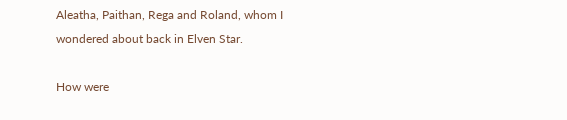Aleatha, Paithan, Rega and Roland, whom I wondered about back in Elven Star.

How were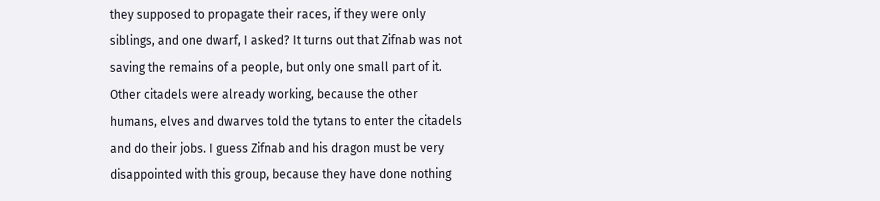they supposed to propagate their races, if they were only siblings, and one dwarf, I asked? It turns out that Zifnab was not saving the remains of a people, but only one small part of it. Other citadels were already working, because the other humans, elves and dwarves told the tytans to enter the citadels and do their jobs. I guess Zifnab and his dragon must be very disappointed with this group, because they have done nothing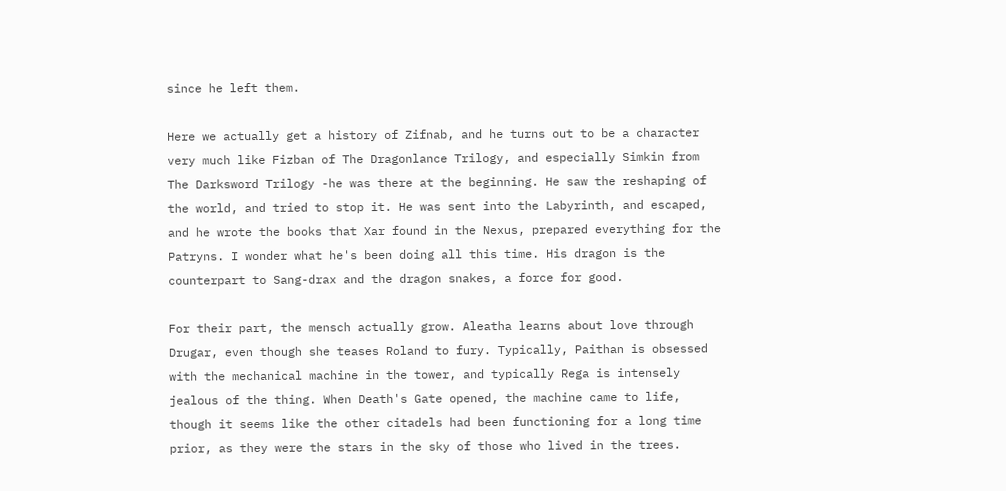since he left them.

Here we actually get a history of Zifnab, and he turns out to be a character very much like Fizban of The Dragonlance Trilogy, and especially Simkin from The Darksword Trilogy -he was there at the beginning. He saw the reshaping of the world, and tried to stop it. He was sent into the Labyrinth, and escaped, and he wrote the books that Xar found in the Nexus, prepared everything for the Patryns. I wonder what he's been doing all this time. His dragon is the counterpart to Sang-drax and the dragon snakes, a force for good.

For their part, the mensch actually grow. Aleatha learns about love through Drugar, even though she teases Roland to fury. Typically, Paithan is obsessed with the mechanical machine in the tower, and typically Rega is intensely jealous of the thing. When Death's Gate opened, the machine came to life, though it seems like the other citadels had been functioning for a long time prior, as they were the stars in the sky of those who lived in the trees.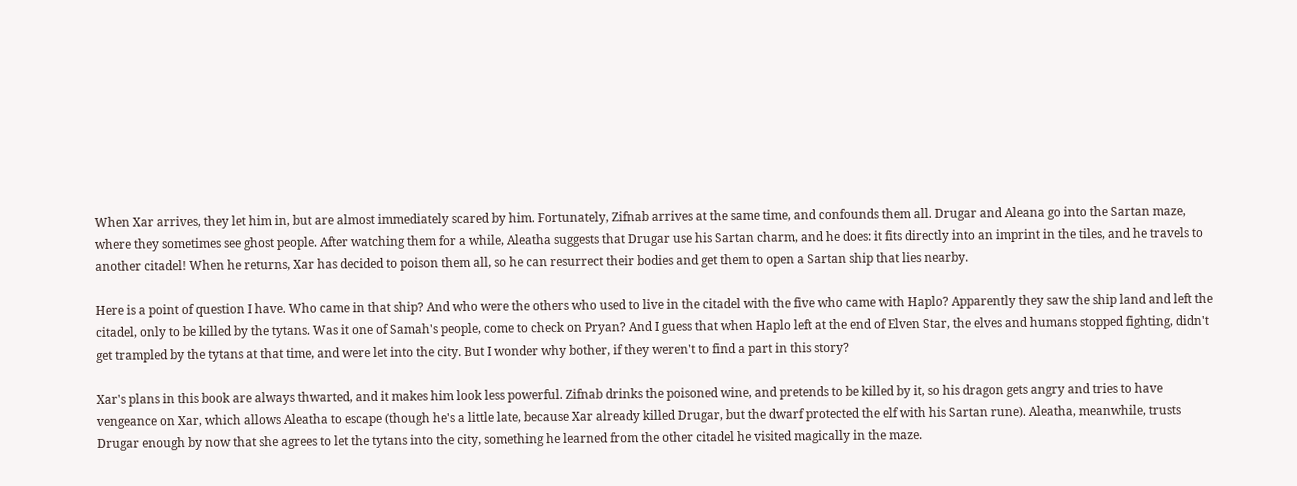When Xar arrives, they let him in, but are almost immediately scared by him. Fortunately, Zifnab arrives at the same time, and confounds them all. Drugar and Aleana go into the Sartan maze, where they sometimes see ghost people. After watching them for a while, Aleatha suggests that Drugar use his Sartan charm, and he does: it fits directly into an imprint in the tiles, and he travels to another citadel! When he returns, Xar has decided to poison them all, so he can resurrect their bodies and get them to open a Sartan ship that lies nearby.

Here is a point of question I have. Who came in that ship? And who were the others who used to live in the citadel with the five who came with Haplo? Apparently they saw the ship land and left the citadel, only to be killed by the tytans. Was it one of Samah's people, come to check on Pryan? And I guess that when Haplo left at the end of Elven Star, the elves and humans stopped fighting, didn't get trampled by the tytans at that time, and were let into the city. But I wonder why bother, if they weren't to find a part in this story?

Xar's plans in this book are always thwarted, and it makes him look less powerful. Zifnab drinks the poisoned wine, and pretends to be killed by it, so his dragon gets angry and tries to have vengeance on Xar, which allows Aleatha to escape (though he's a little late, because Xar already killed Drugar, but the dwarf protected the elf with his Sartan rune). Aleatha, meanwhile, trusts Drugar enough by now that she agrees to let the tytans into the city, something he learned from the other citadel he visited magically in the maze.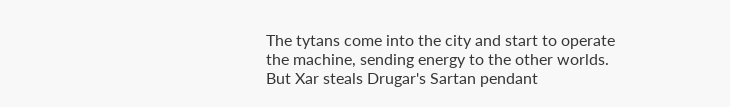The tytans come into the city and start to operate the machine, sending energy to the other worlds. But Xar steals Drugar's Sartan pendant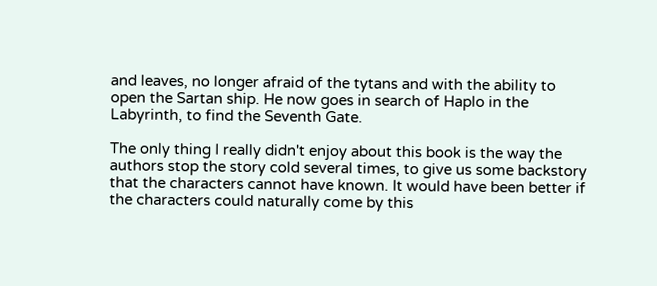and leaves, no longer afraid of the tytans and with the ability to open the Sartan ship. He now goes in search of Haplo in the Labyrinth, to find the Seventh Gate.

The only thing I really didn't enjoy about this book is the way the authors stop the story cold several times, to give us some backstory that the characters cannot have known. It would have been better if the characters could naturally come by this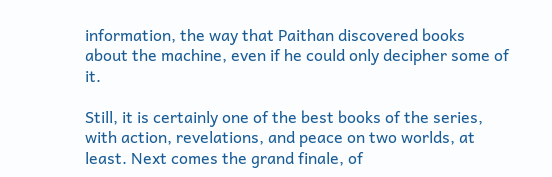information, the way that Paithan discovered books about the machine, even if he could only decipher some of it.

Still, it is certainly one of the best books of the series, with action, revelations, and peace on two worlds, at least. Next comes the grand finale, of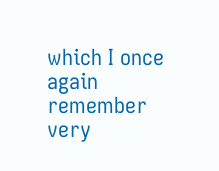which I once again remember very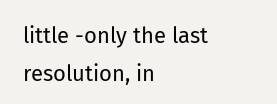little -only the last resolution, in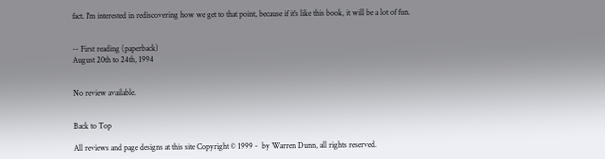fact. I'm interested in rediscovering how we get to that point, because if it's like this book, it will be a lot of fun.


-- First reading (paperback)
August 20th to 24th, 1994


No review available.


Back to Top

All reviews and page designs at this site Copyright © 1999 -  by Warren Dunn, all rights reserved.